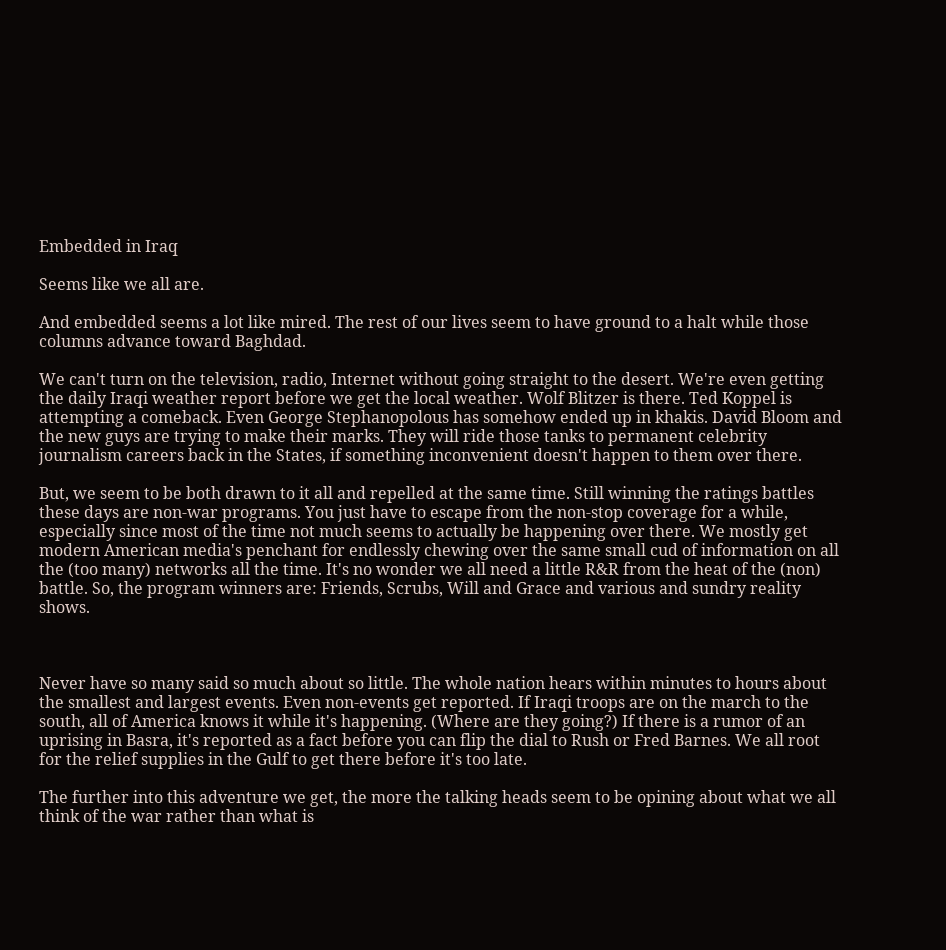Embedded in Iraq

Seems like we all are.

And embedded seems a lot like mired. The rest of our lives seem to have ground to a halt while those columns advance toward Baghdad.

We can't turn on the television, radio, Internet without going straight to the desert. We're even getting the daily Iraqi weather report before we get the local weather. Wolf Blitzer is there. Ted Koppel is attempting a comeback. Even George Stephanopolous has somehow ended up in khakis. David Bloom and the new guys are trying to make their marks. They will ride those tanks to permanent celebrity journalism careers back in the States, if something inconvenient doesn't happen to them over there.

But, we seem to be both drawn to it all and repelled at the same time. Still winning the ratings battles these days are non-war programs. You just have to escape from the non-stop coverage for a while, especially since most of the time not much seems to actually be happening over there. We mostly get modern American media's penchant for endlessly chewing over the same small cud of information on all the (too many) networks all the time. It's no wonder we all need a little R&R from the heat of the (non) battle. So, the program winners are: Friends, Scrubs, Will and Grace and various and sundry reality shows.



Never have so many said so much about so little. The whole nation hears within minutes to hours about the smallest and largest events. Even non-events get reported. If Iraqi troops are on the march to the south, all of America knows it while it's happening. (Where are they going?) If there is a rumor of an uprising in Basra, it's reported as a fact before you can flip the dial to Rush or Fred Barnes. We all root for the relief supplies in the Gulf to get there before it's too late.

The further into this adventure we get, the more the talking heads seem to be opining about what we all think of the war rather than what is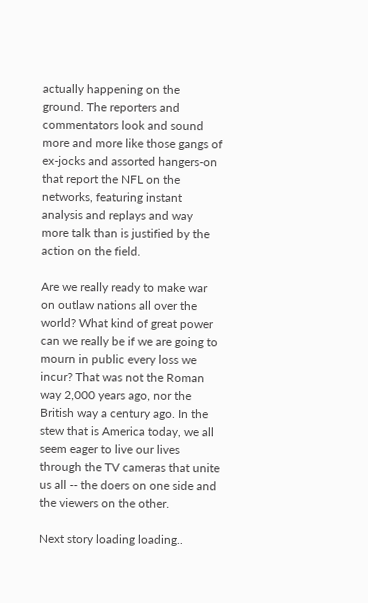actually happening on the ground. The reporters and commentators look and sound more and more like those gangs of ex-jocks and assorted hangers-on that report the NFL on the networks, featuring instant analysis and replays and way more talk than is justified by the action on the field.

Are we really ready to make war on outlaw nations all over the world? What kind of great power can we really be if we are going to mourn in public every loss we incur? That was not the Roman way 2,000 years ago, nor the British way a century ago. In the stew that is America today, we all seem eager to live our lives through the TV cameras that unite us all -- the doers on one side and the viewers on the other.

Next story loading loading..